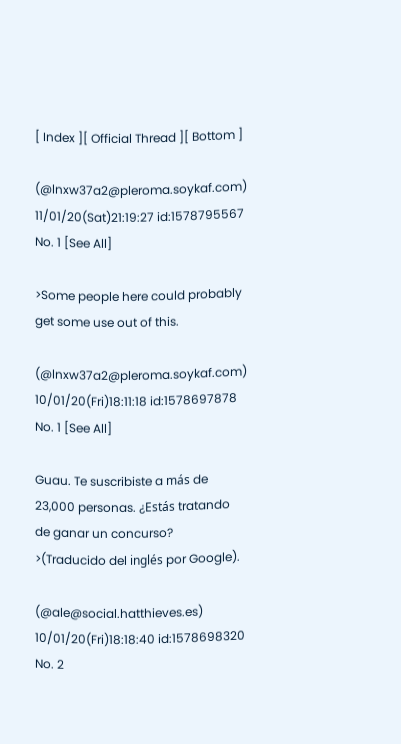[ Index ][ Official Thread ][ Bottom ]

(@lnxw37a2@pleroma.soykaf.com) 11/01/20(Sat)21:19:27 id:1578795567 No. 1 [See All]

>Some people here could probably get some use out of this.

(@lnxw37a2@pleroma.soykaf.com) 10/01/20(Fri)18:11:18 id:1578697878 No. 1 [See All]

Guau. Te suscribiste a más de 23,000 personas. ¿Estás tratando de ganar un concurso?
>(Traducido del inglés por Google).

(@ale@social.hatthieves.es) 10/01/20(Fri)18:18:40 id:1578698320 No. 2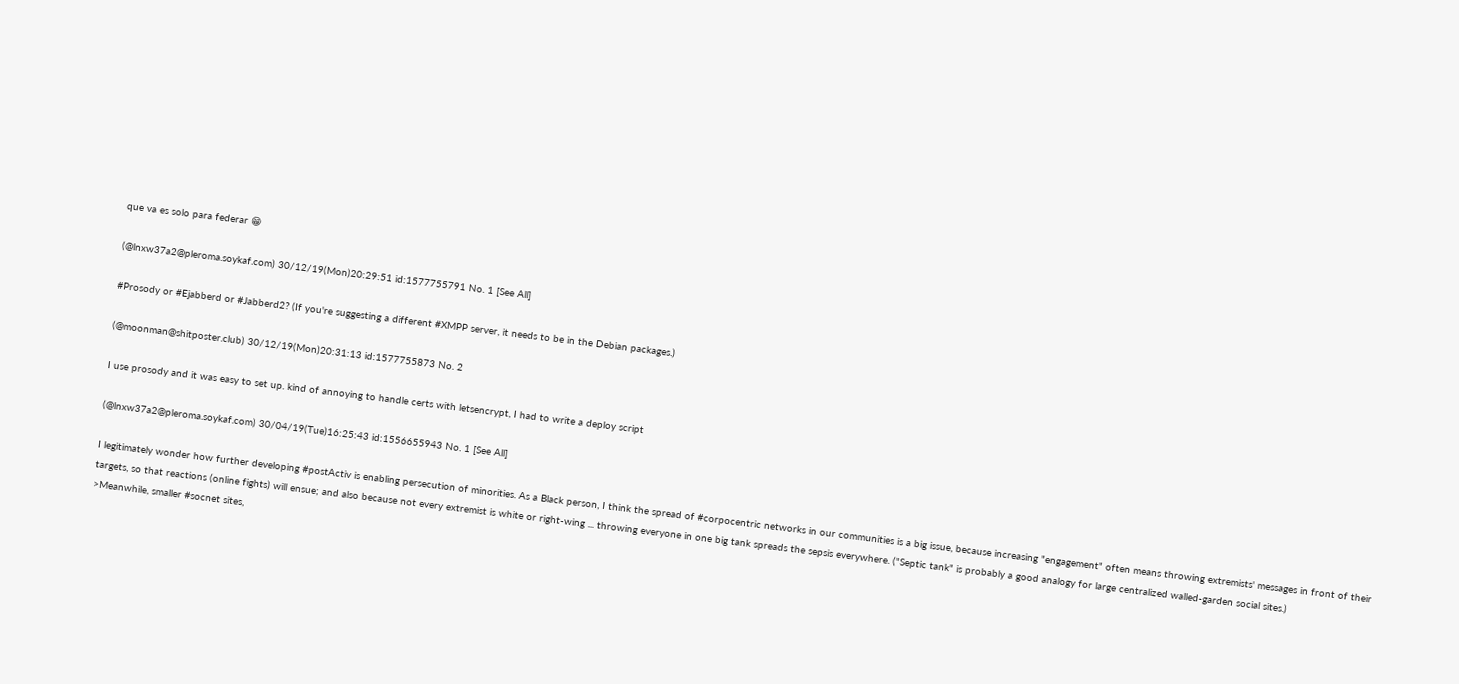que va es solo para federar 😁

(@lnxw37a2@pleroma.soykaf.com) 30/12/19(Mon)20:29:51 id:1577755791 No. 1 [See All]

#Prosody or #Ejabberd or #Jabberd2? (If you're suggesting a different #XMPP server, it needs to be in the Debian packages.)

(@moonman@shitposter.club) 30/12/19(Mon)20:31:13 id:1577755873 No. 2

I use prosody and it was easy to set up. kind of annoying to handle certs with letsencrypt, I had to write a deploy script

(@lnxw37a2@pleroma.soykaf.com) 30/04/19(Tue)16:25:43 id:1556655943 No. 1 [See All]

I legitimately wonder how further developing #postActiv is enabling persecution of minorities. As a Black person, I think the spread of #corpocentric networks in our communities is a big issue, because increasing "engagement" often means throwing extremists' messages in front of their targets, so that reactions (online fights) will ensue; and also because not every extremist is white or right-wing ... throwing everyone in one big tank spreads the sepsis everywhere. ("Septic tank" is probably a good analogy for large centralized walled-garden social sites.)
>Meanwhile, smaller #socnet sites,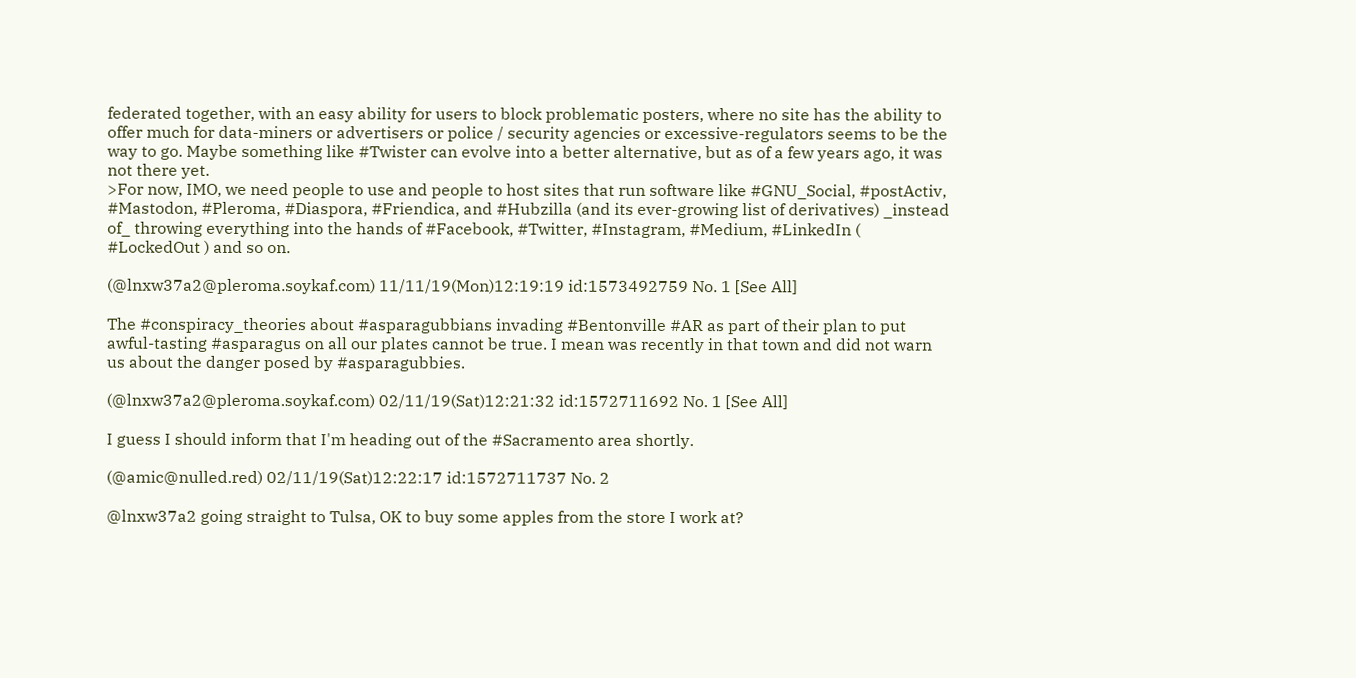federated together, with an easy ability for users to block problematic posters, where no site has the ability to offer much for data-miners or advertisers or police / security agencies or excessive-regulators seems to be the way to go. Maybe something like #Twister can evolve into a better alternative, but as of a few years ago, it was not there yet.
>For now, IMO, we need people to use and people to host sites that run software like #GNU_Social, #postActiv, #Mastodon, #Pleroma, #Diaspora, #Friendica, and #Hubzilla (and its ever-growing list of derivatives) _instead of_ throwing everything into the hands of #Facebook, #Twitter, #Instagram, #Medium, #LinkedIn ( #LockedOut ) and so on.

(@lnxw37a2@pleroma.soykaf.com) 11/11/19(Mon)12:19:19 id:1573492759 No. 1 [See All]

The #conspiracy_theories about #asparagubbians invading #Bentonville #AR as part of their plan to put awful-tasting #asparagus on all our plates cannot be true. I mean was recently in that town and did not warn us about the danger posed by #asparagubbies.

(@lnxw37a2@pleroma.soykaf.com) 02/11/19(Sat)12:21:32 id:1572711692 No. 1 [See All]

I guess I should inform that I'm heading out of the #Sacramento area shortly.

(@amic@nulled.red) 02/11/19(Sat)12:22:17 id:1572711737 No. 2

@lnxw37a2 going straight to Tulsa, OK to buy some apples from the store I work at?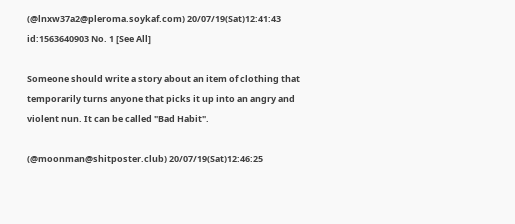(@lnxw37a2@pleroma.soykaf.com) 20/07/19(Sat)12:41:43 id:1563640903 No. 1 [See All]

Someone should write a story about an item of clothing that temporarily turns anyone that picks it up into an angry and violent nun. It can be called "Bad Habit".

(@moonman@shitposter.club) 20/07/19(Sat)12:46:25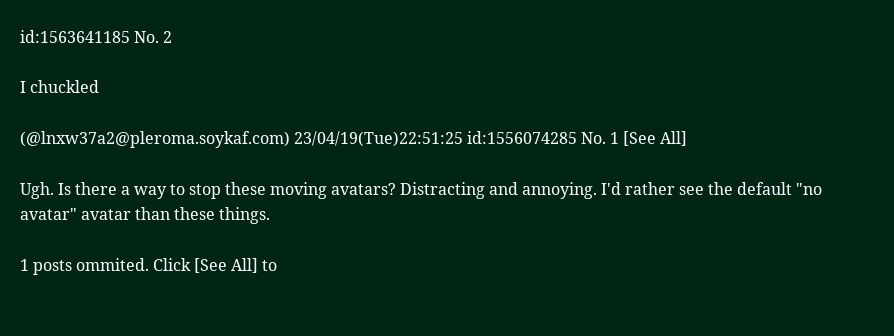id:1563641185 No. 2

I chuckled

(@lnxw37a2@pleroma.soykaf.com) 23/04/19(Tue)22:51:25 id:1556074285 No. 1 [See All]

Ugh. Is there a way to stop these moving avatars? Distracting and annoying. I'd rather see the default "no avatar" avatar than these things.

1 posts ommited. Click [See All] to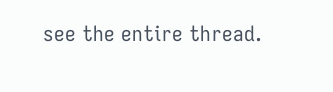see the entire thread.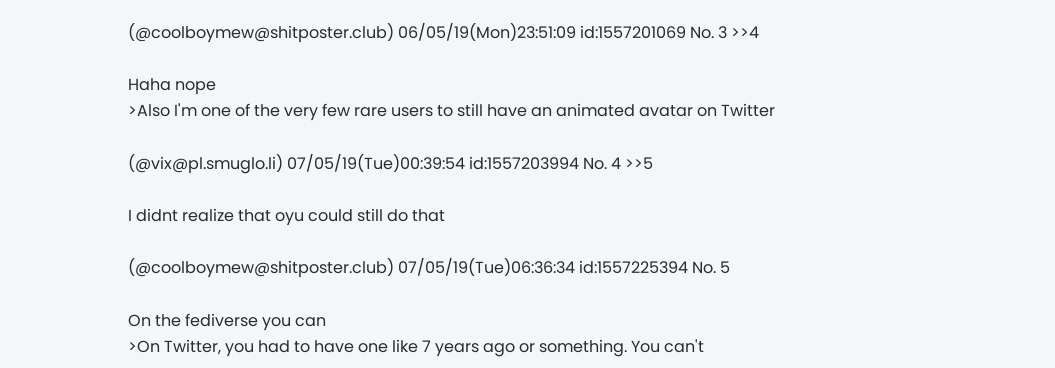(@coolboymew@shitposter.club) 06/05/19(Mon)23:51:09 id:1557201069 No. 3 >>4

Haha nope
>Also I'm one of the very few rare users to still have an animated avatar on Twitter

(@vix@pl.smuglo.li) 07/05/19(Tue)00:39:54 id:1557203994 No. 4 >>5

I didnt realize that oyu could still do that

(@coolboymew@shitposter.club) 07/05/19(Tue)06:36:34 id:1557225394 No. 5

On the fediverse you can
>On Twitter, you had to have one like 7 years ago or something. You can't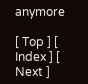anymore

[ Top ] [ Index ] [ Next ]